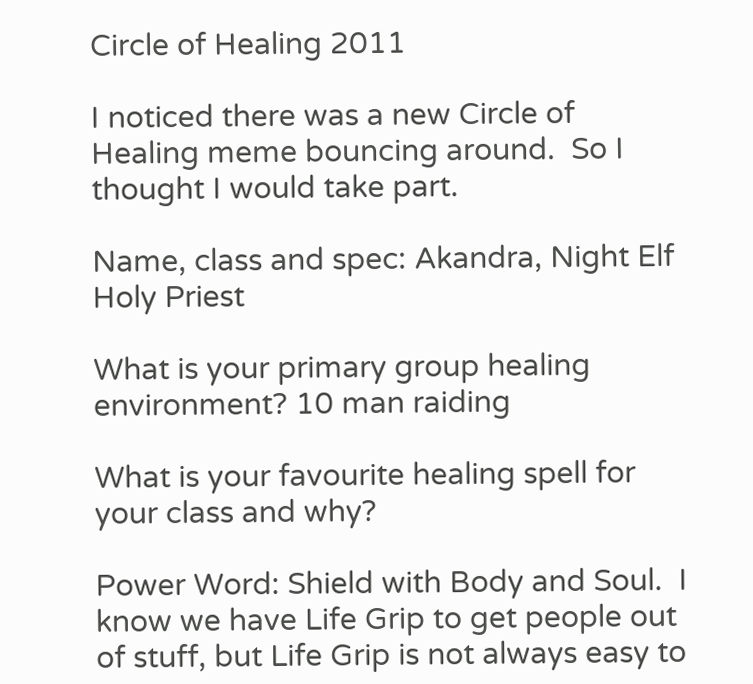Circle of Healing 2011

I noticed there was a new Circle of Healing meme bouncing around.  So I thought I would take part.

Name, class and spec: Akandra, Night Elf Holy Priest

What is your primary group healing environment? 10 man raiding

What is your favourite healing spell for your class and why?

Power Word: Shield with Body and Soul.  I know we have Life Grip to get people out of stuff, but Life Grip is not always easy to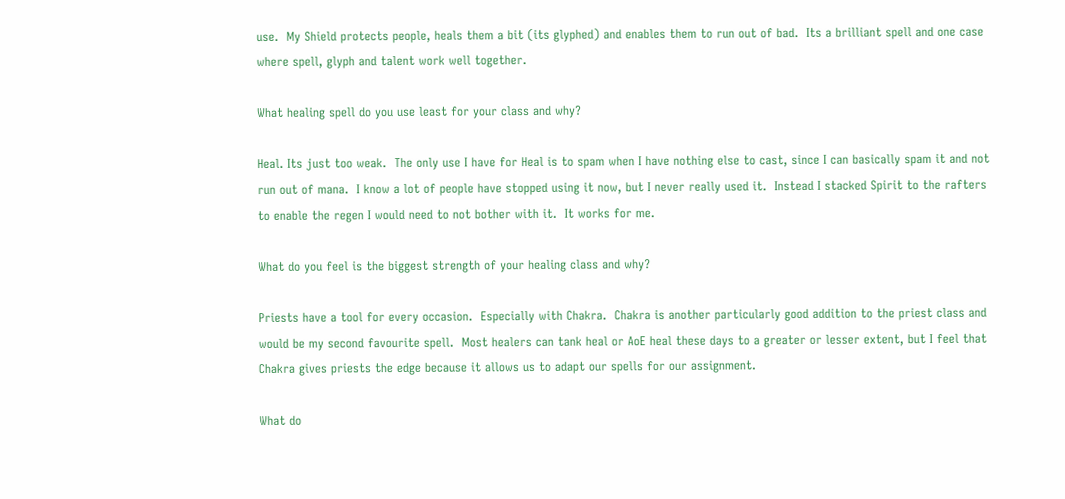use.  My Shield protects people, heals them a bit (its glyphed) and enables them to run out of bad.  Its a brilliant spell and one case where spell, glyph and talent work well together.

What healing spell do you use least for your class and why?

Heal. Its just too weak.  The only use I have for Heal is to spam when I have nothing else to cast, since I can basically spam it and not run out of mana.  I know a lot of people have stopped using it now, but I never really used it.  Instead I stacked Spirit to the rafters to enable the regen I would need to not bother with it.  It works for me.

What do you feel is the biggest strength of your healing class and why?

Priests have a tool for every occasion.  Especially with Chakra.  Chakra is another particularly good addition to the priest class and would be my second favourite spell.  Most healers can tank heal or AoE heal these days to a greater or lesser extent, but I feel that Chakra gives priests the edge because it allows us to adapt our spells for our assignment.

What do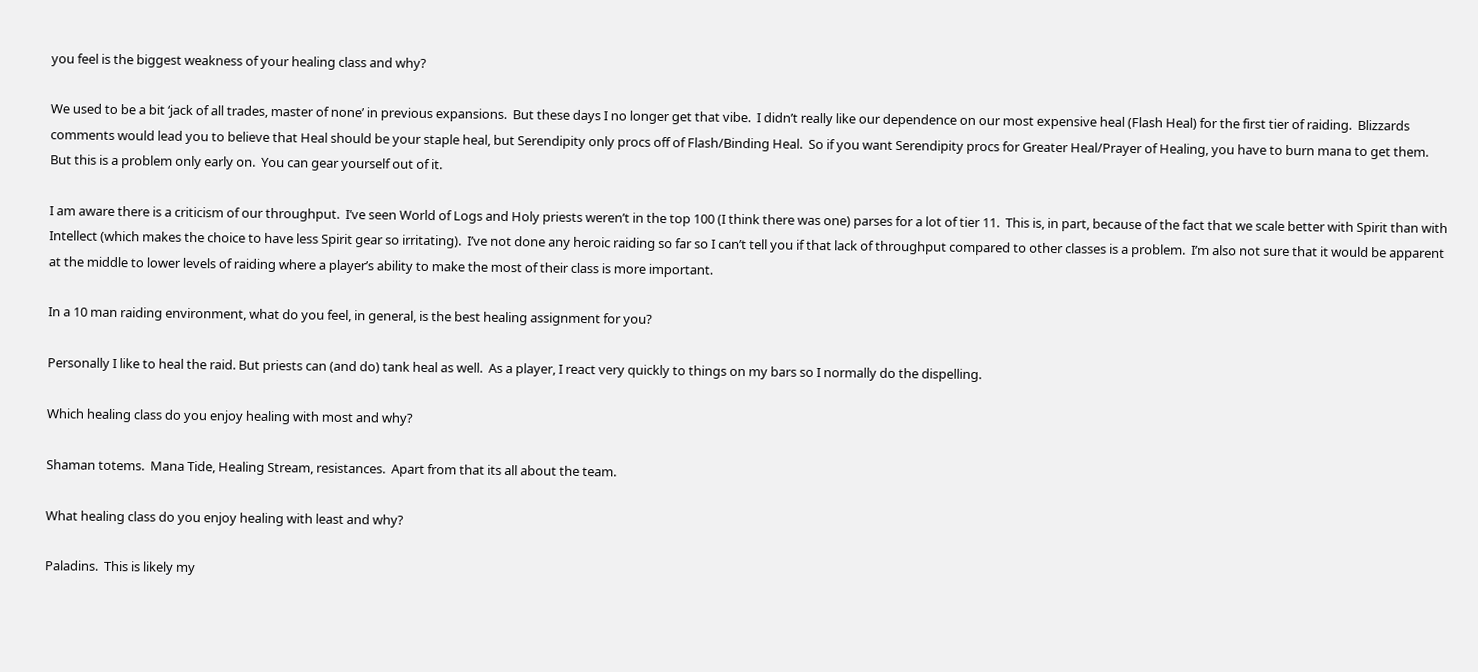you feel is the biggest weakness of your healing class and why?

We used to be a bit ‘jack of all trades, master of none’ in previous expansions.  But these days I no longer get that vibe.  I didn’t really like our dependence on our most expensive heal (Flash Heal) for the first tier of raiding.  Blizzards comments would lead you to believe that Heal should be your staple heal, but Serendipity only procs off of Flash/Binding Heal.  So if you want Serendipity procs for Greater Heal/Prayer of Healing, you have to burn mana to get them.  But this is a problem only early on.  You can gear yourself out of it.

I am aware there is a criticism of our throughput.  I’ve seen World of Logs and Holy priests weren’t in the top 100 (I think there was one) parses for a lot of tier 11.  This is, in part, because of the fact that we scale better with Spirit than with Intellect (which makes the choice to have less Spirit gear so irritating).  I’ve not done any heroic raiding so far so I can’t tell you if that lack of throughput compared to other classes is a problem.  I’m also not sure that it would be apparent at the middle to lower levels of raiding where a player’s ability to make the most of their class is more important.

In a 10 man raiding environment, what do you feel, in general, is the best healing assignment for you?

Personally I like to heal the raid. But priests can (and do) tank heal as well.  As a player, I react very quickly to things on my bars so I normally do the dispelling.

Which healing class do you enjoy healing with most and why?

Shaman totems.  Mana Tide, Healing Stream, resistances.  Apart from that its all about the team.

What healing class do you enjoy healing with least and why?

Paladins.  This is likely my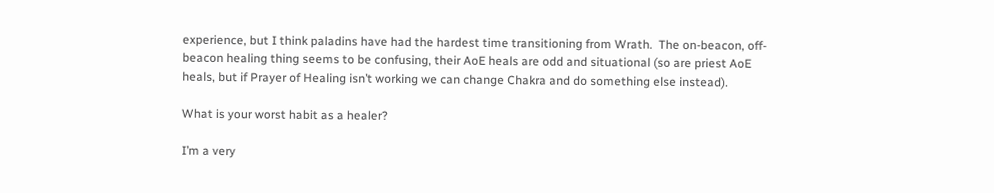experience, but I think paladins have had the hardest time transitioning from Wrath.  The on-beacon, off-beacon healing thing seems to be confusing, their AoE heals are odd and situational (so are priest AoE heals, but if Prayer of Healing isn’t working we can change Chakra and do something else instead).

What is your worst habit as a healer?

I’m a very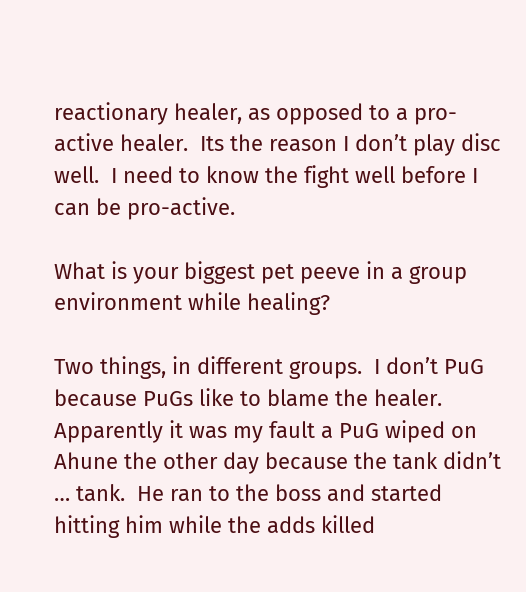reactionary healer, as opposed to a pro-active healer.  Its the reason I don’t play disc well.  I need to know the fight well before I can be pro-active.

What is your biggest pet peeve in a group environment while healing?

Two things, in different groups.  I don’t PuG because PuGs like to blame the healer.  Apparently it was my fault a PuG wiped on Ahune the other day because the tank didn’t … tank.  He ran to the boss and started hitting him while the adds killed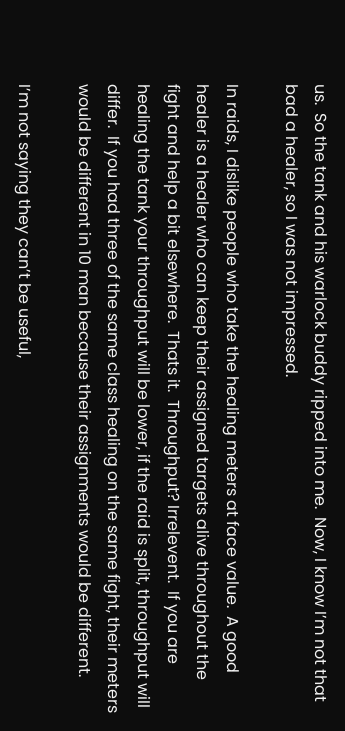us.  So the tank and his warlock buddy ripped into me.  Now, I know I’m not that bad a healer, so I was not impressed.

In raids, I dislike people who take the healing meters at face value.  A good healer is a healer who can keep their assigned targets alive throughout the fight and help a bit elsewhere.  Thats it.  Throughput? Irrelevent.  If you are healing the tank your throughput will be lower, if the raid is split, throughput will differ.  If you had three of the same class healing on the same fight, their meters would be different in 10 man because their assignments would be different.

I’m not saying they can’t be useful,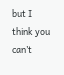but I think you can’t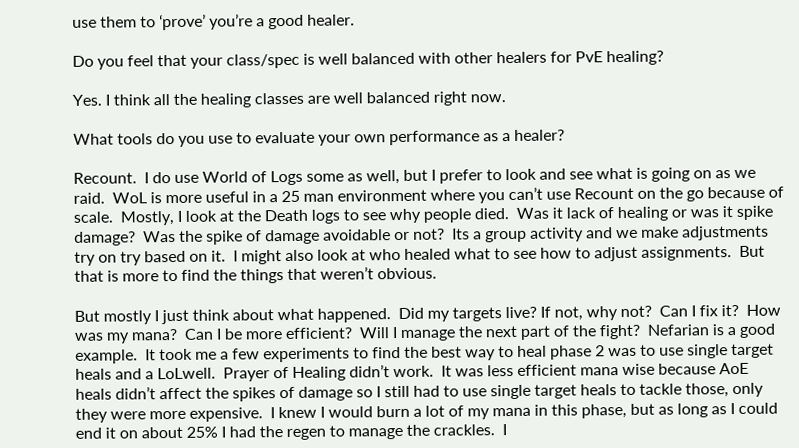use them to ‘prove’ you’re a good healer.

Do you feel that your class/spec is well balanced with other healers for PvE healing?

Yes. I think all the healing classes are well balanced right now.

What tools do you use to evaluate your own performance as a healer?

Recount.  I do use World of Logs some as well, but I prefer to look and see what is going on as we raid.  WoL is more useful in a 25 man environment where you can’t use Recount on the go because of scale.  Mostly, I look at the Death logs to see why people died.  Was it lack of healing or was it spike damage?  Was the spike of damage avoidable or not?  Its a group activity and we make adjustments try on try based on it.  I might also look at who healed what to see how to adjust assignments.  But that is more to find the things that weren’t obvious.

But mostly I just think about what happened.  Did my targets live? If not, why not?  Can I fix it?  How was my mana?  Can I be more efficient?  Will I manage the next part of the fight?  Nefarian is a good example.  It took me a few experiments to find the best way to heal phase 2 was to use single target heals and a LoLwell.  Prayer of Healing didn’t work.  It was less efficient mana wise because AoE heals didn’t affect the spikes of damage so I still had to use single target heals to tackle those, only they were more expensive.  I knew I would burn a lot of my mana in this phase, but as long as I could end it on about 25% I had the regen to manage the crackles.  I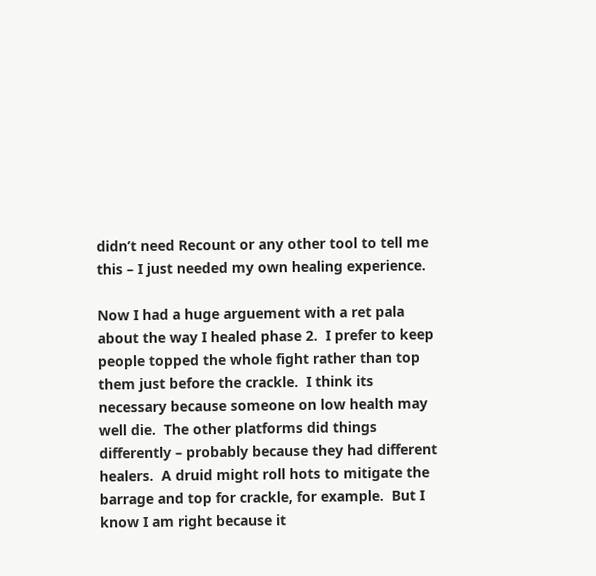didn’t need Recount or any other tool to tell me this – I just needed my own healing experience.

Now I had a huge arguement with a ret pala about the way I healed phase 2.  I prefer to keep people topped the whole fight rather than top them just before the crackle.  I think its necessary because someone on low health may well die.  The other platforms did things differently – probably because they had different healers.  A druid might roll hots to mitigate the barrage and top for crackle, for example.  But I know I am right because it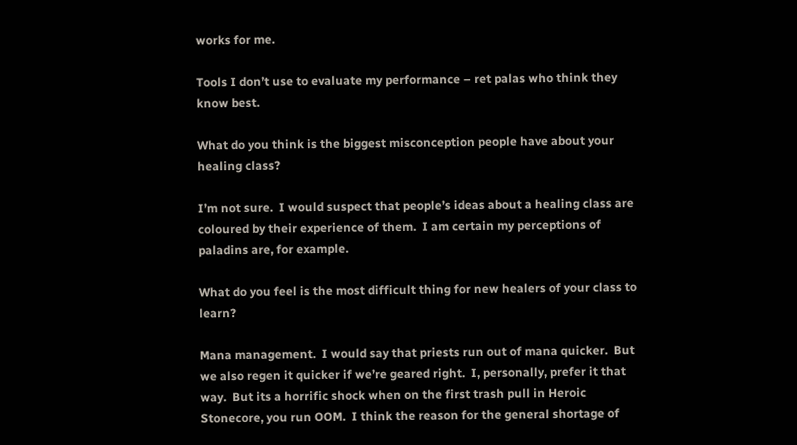works for me.

Tools I don’t use to evaluate my performance – ret palas who think they know best.

What do you think is the biggest misconception people have about your healing class?

I’m not sure.  I would suspect that people’s ideas about a healing class are coloured by their experience of them.  I am certain my perceptions of paladins are, for example.

What do you feel is the most difficult thing for new healers of your class to learn?

Mana management.  I would say that priests run out of mana quicker.  But we also regen it quicker if we’re geared right.  I, personally, prefer it that way.  But its a horrific shock when on the first trash pull in Heroic Stonecore, you run OOM.  I think the reason for the general shortage of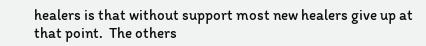healers is that without support most new healers give up at that point.  The others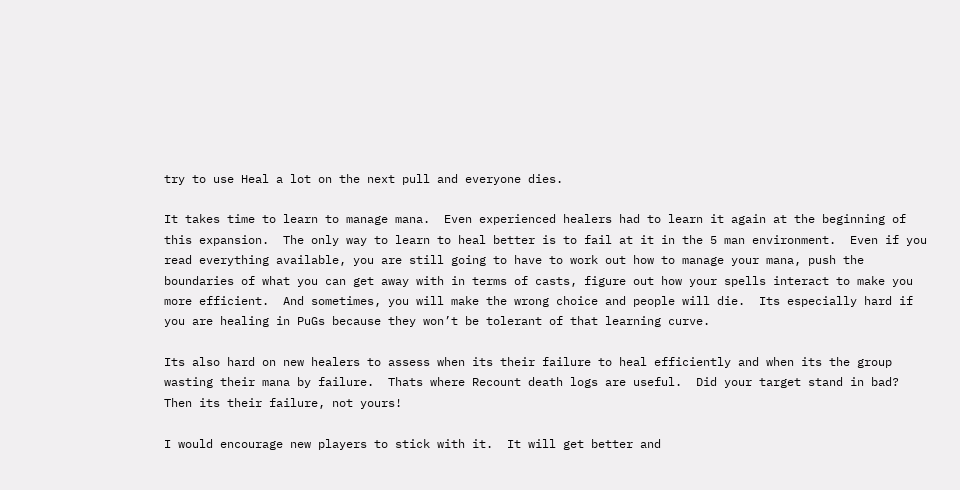try to use Heal a lot on the next pull and everyone dies.

It takes time to learn to manage mana.  Even experienced healers had to learn it again at the beginning of this expansion.  The only way to learn to heal better is to fail at it in the 5 man environment.  Even if you read everything available, you are still going to have to work out how to manage your mana, push the boundaries of what you can get away with in terms of casts, figure out how your spells interact to make you more efficient.  And sometimes, you will make the wrong choice and people will die.  Its especially hard if you are healing in PuGs because they won’t be tolerant of that learning curve.

Its also hard on new healers to assess when its their failure to heal efficiently and when its the group wasting their mana by failure.  Thats where Recount death logs are useful.  Did your target stand in bad?  Then its their failure, not yours!

I would encourage new players to stick with it.  It will get better and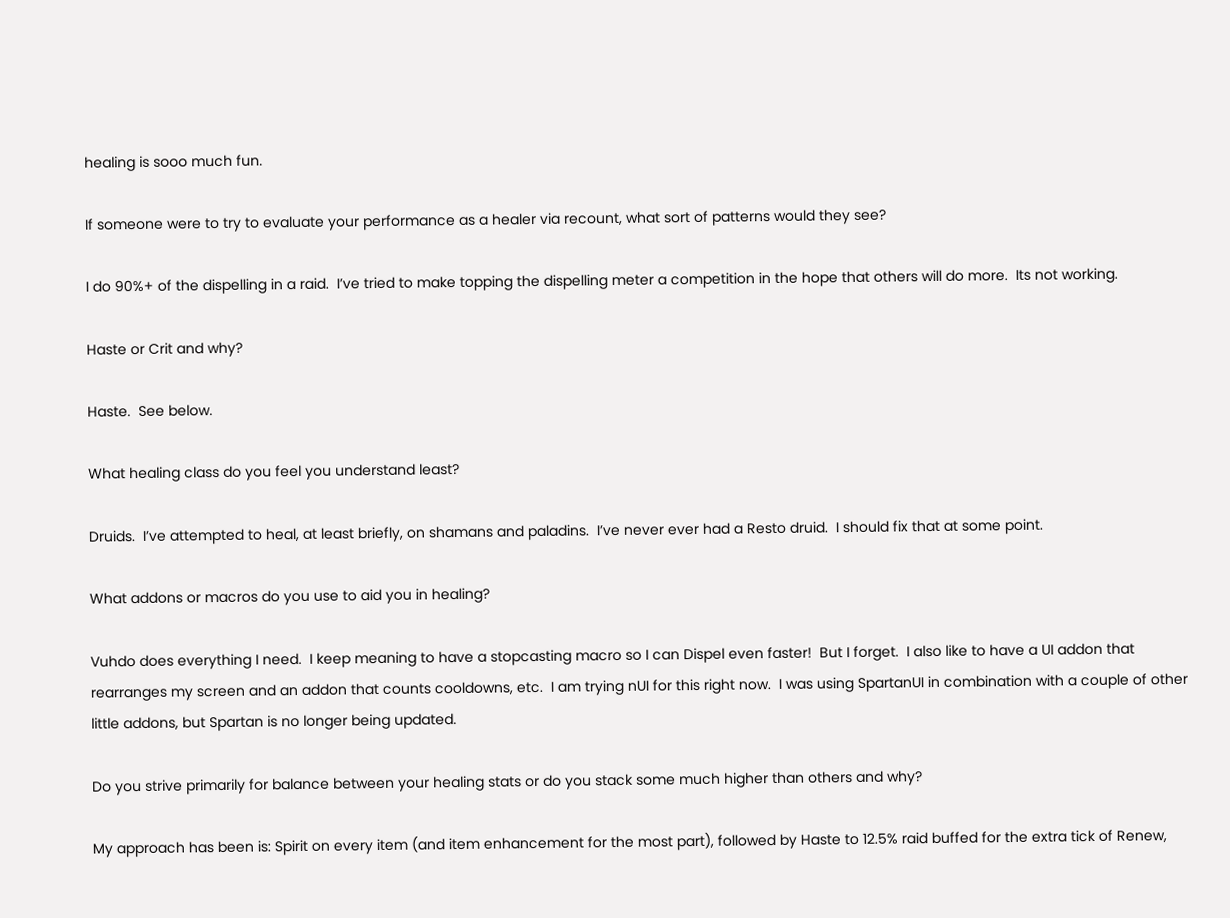healing is sooo much fun.

If someone were to try to evaluate your performance as a healer via recount, what sort of patterns would they see?

I do 90%+ of the dispelling in a raid.  I’ve tried to make topping the dispelling meter a competition in the hope that others will do more.  Its not working.

Haste or Crit and why?

Haste.  See below.

What healing class do you feel you understand least?

Druids.  I’ve attempted to heal, at least briefly, on shamans and paladins.  I’ve never ever had a Resto druid.  I should fix that at some point.

What addons or macros do you use to aid you in healing?

Vuhdo does everything I need.  I keep meaning to have a stopcasting macro so I can Dispel even faster!  But I forget.  I also like to have a UI addon that rearranges my screen and an addon that counts cooldowns, etc.  I am trying nUI for this right now.  I was using SpartanUI in combination with a couple of other little addons, but Spartan is no longer being updated.

Do you strive primarily for balance between your healing stats or do you stack some much higher than others and why?

My approach has been is: Spirit on every item (and item enhancement for the most part), followed by Haste to 12.5% raid buffed for the extra tick of Renew,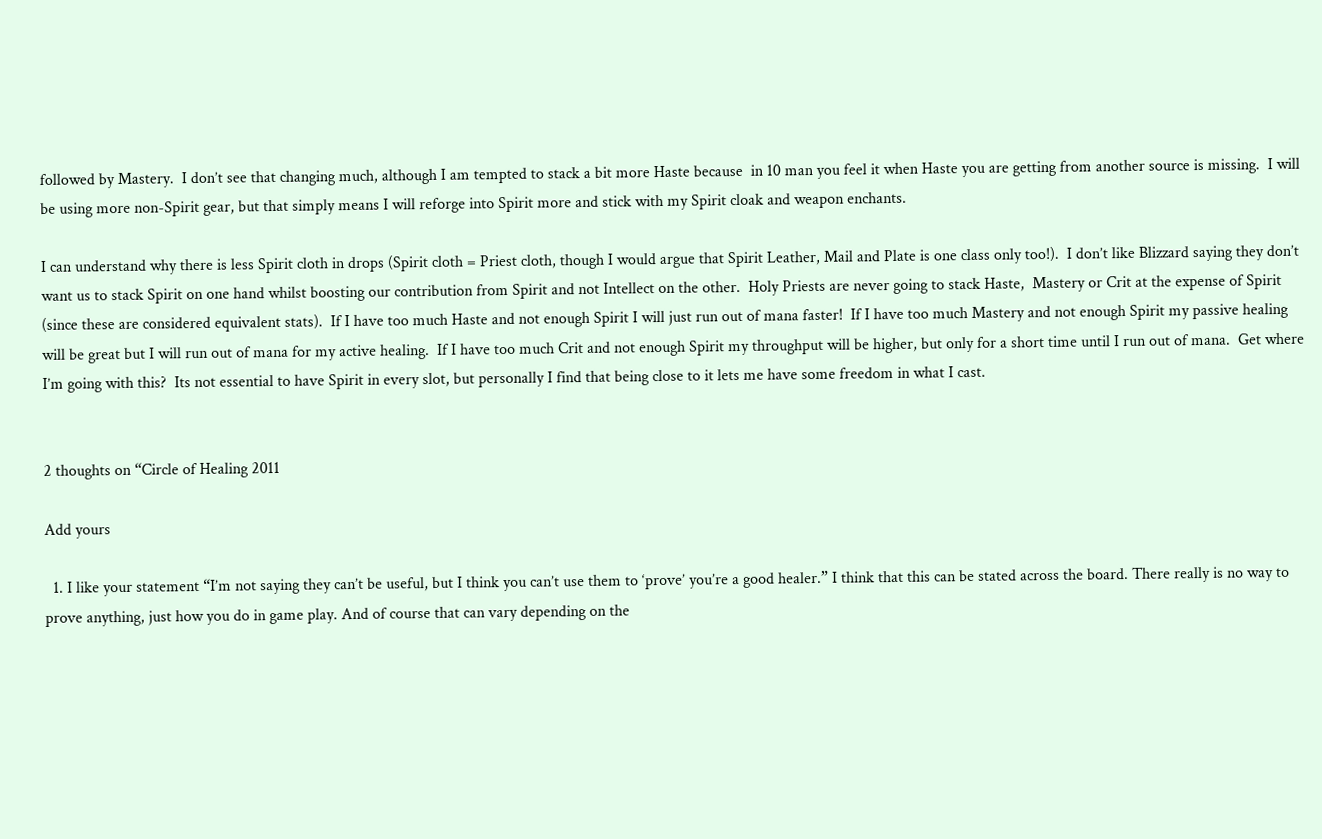followed by Mastery.  I don’t see that changing much, although I am tempted to stack a bit more Haste because  in 10 man you feel it when Haste you are getting from another source is missing.  I will be using more non-Spirit gear, but that simply means I will reforge into Spirit more and stick with my Spirit cloak and weapon enchants.

I can understand why there is less Spirit cloth in drops (Spirit cloth = Priest cloth, though I would argue that Spirit Leather, Mail and Plate is one class only too!).  I don’t like Blizzard saying they don’t want us to stack Spirit on one hand whilst boosting our contribution from Spirit and not Intellect on the other.  Holy Priests are never going to stack Haste,  Mastery or Crit at the expense of Spirit (since these are considered equivalent stats).  If I have too much Haste and not enough Spirit I will just run out of mana faster!  If I have too much Mastery and not enough Spirit my passive healing will be great but I will run out of mana for my active healing.  If I have too much Crit and not enough Spirit my throughput will be higher, but only for a short time until I run out of mana.  Get where I’m going with this?  Its not essential to have Spirit in every slot, but personally I find that being close to it lets me have some freedom in what I cast.


2 thoughts on “Circle of Healing 2011

Add yours

  1. I like your statement “I’m not saying they can’t be useful, but I think you can’t use them to ‘prove’ you’re a good healer.” I think that this can be stated across the board. There really is no way to prove anything, just how you do in game play. And of course that can vary depending on the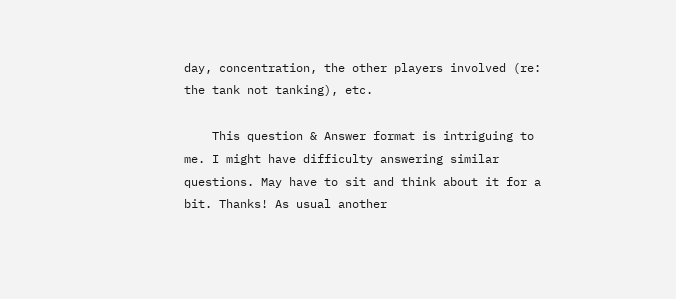day, concentration, the other players involved (re: the tank not tanking), etc.

    This question & Answer format is intriguing to me. I might have difficulty answering similar questions. May have to sit and think about it for a bit. Thanks! As usual another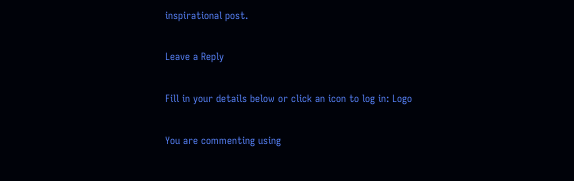inspirational post.

Leave a Reply

Fill in your details below or click an icon to log in: Logo

You are commenting using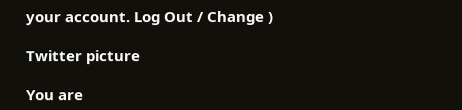your account. Log Out / Change )

Twitter picture

You are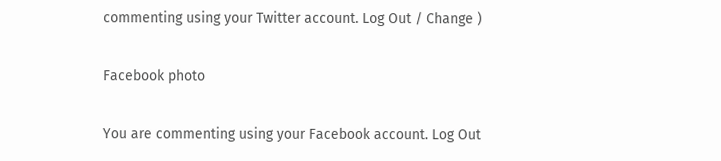commenting using your Twitter account. Log Out / Change )

Facebook photo

You are commenting using your Facebook account. Log Out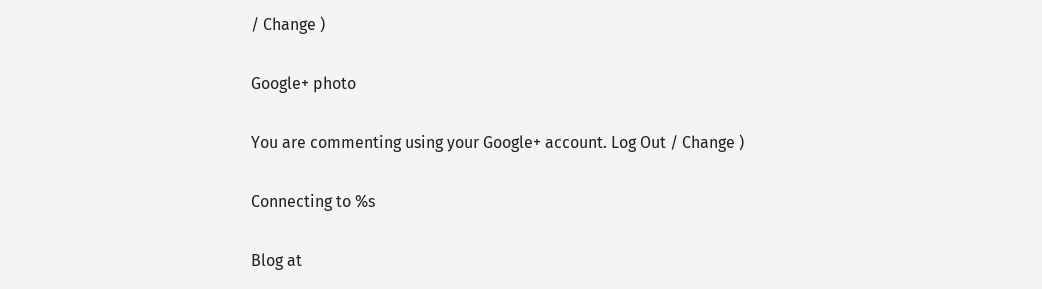/ Change )

Google+ photo

You are commenting using your Google+ account. Log Out / Change )

Connecting to %s

Blog at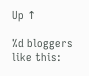Up ↑

%d bloggers like this: